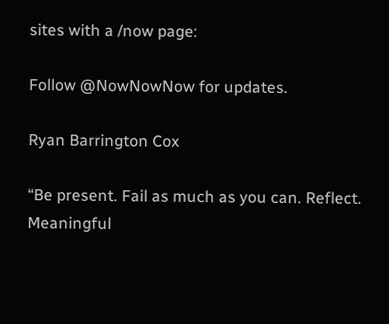sites with a /now page:

Follow @NowNowNow for updates.

Ryan Barrington Cox

“Be present. Fail as much as you can. Reflect. Meaningful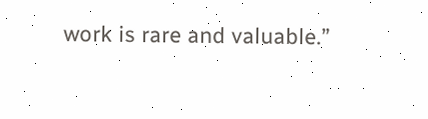work is rare and valuable.”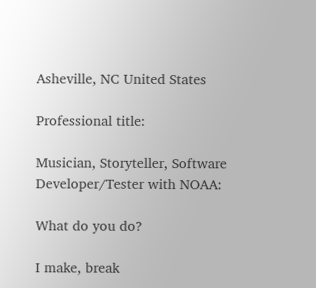Asheville, NC United States

Professional title:

Musician, Storyteller, Software Developer/Tester with NOAA:

What do you do?

I make, break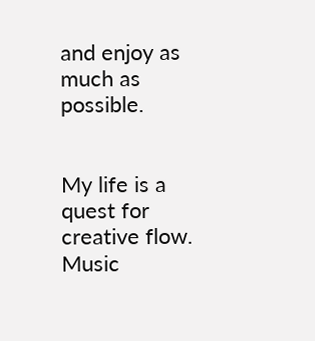and enjoy as much as possible.


My life is a quest for creative flow. Music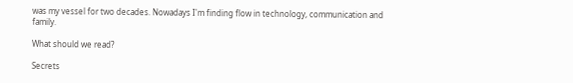was my vessel for two decades. Nowadays I'm finding flow in technology, communication and family.

What should we read?

Secrets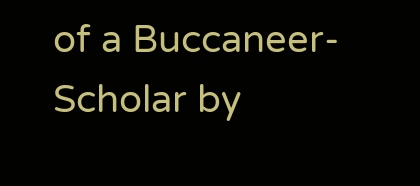of a Buccaneer-Scholar by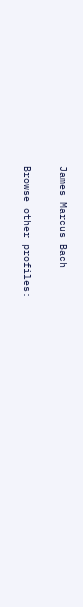James Marcus Bach


Browse other profiles: